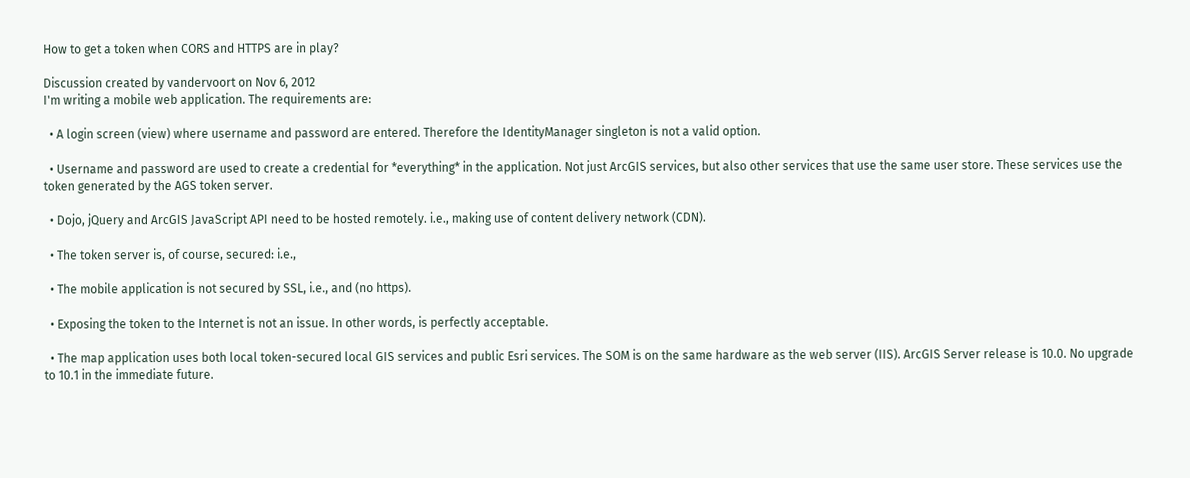How to get a token when CORS and HTTPS are in play?

Discussion created by vandervoort on Nov 6, 2012
I'm writing a mobile web application. The requirements are:

  • A login screen (view) where username and password are entered. Therefore the IdentityManager singleton is not a valid option.

  • Username and password are used to create a credential for *everything* in the application. Not just ArcGIS services, but also other services that use the same user store. These services use the token generated by the AGS token server.

  • Dojo, jQuery and ArcGIS JavaScript API need to be hosted remotely. i.e., making use of content delivery network (CDN).

  • The token server is, of course, secured: i.e.,

  • The mobile application is not secured by SSL, i.e., and (no https).

  • Exposing the token to the Internet is not an issue. In other words, is perfectly acceptable.

  • The map application uses both local token-secured local GIS services and public Esri services. The SOM is on the same hardware as the web server (IIS). ArcGIS Server release is 10.0. No upgrade to 10.1 in the immediate future.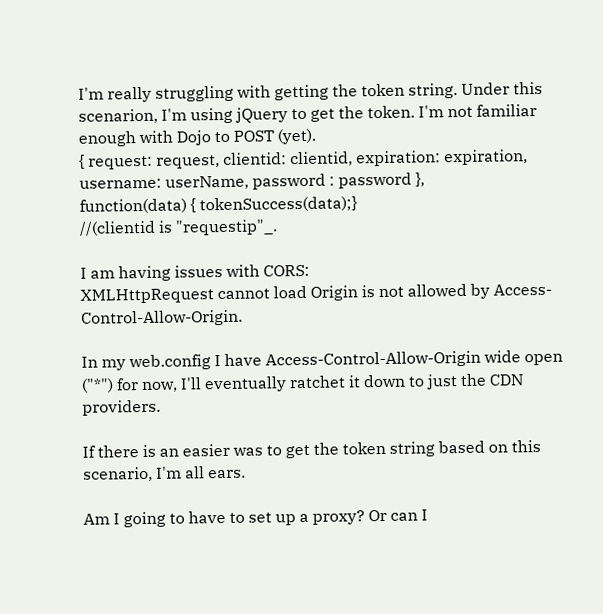I'm really struggling with getting the token string. Under this scenarion, I'm using jQuery to get the token. I'm not familiar enough with Dojo to POST (yet).
{ request: request, clientid: clientid, expiration: expiration, username: userName, password : password },
function(data) { tokenSuccess(data);}
//(clientid is "requestip"_.

I am having issues with CORS:
XMLHttpRequest cannot load Origin is not allowed by Access-Control-Allow-Origin.

In my web.config I have Access-Control-Allow-Origin wide open ("*") for now, I'll eventually ratchet it down to just the CDN providers.

If there is an easier was to get the token string based on this scenario, I'm all ears.

Am I going to have to set up a proxy? Or can I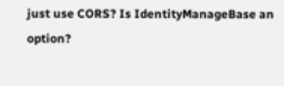just use CORS? Is IdentityManageBase an option?